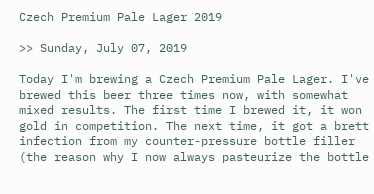Czech Premium Pale Lager 2019

>> Sunday, July 07, 2019

Today I'm brewing a Czech Premium Pale Lager. I've brewed this beer three times now, with somewhat mixed results. The first time I brewed it, it won gold in competition. The next time, it got a brett infection from my counter-pressure bottle filler (the reason why I now always pasteurize the bottle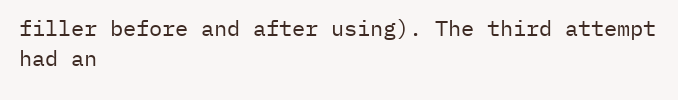filler before and after using). The third attempt had an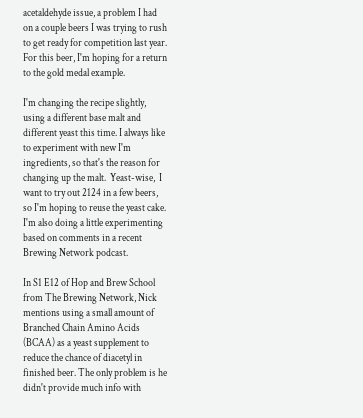acetaldehyde issue, a problem I had on a couple beers I was trying to rush to get ready for competition last year. For this beer, I'm hoping for a return to the gold medal example.

I'm changing the recipe slightly, using a different base malt and different yeast this time. I always like to experiment with new I'm ingredients, so that's the reason for changing up the malt.  Yeast-wise,  I want to try out 2124 in a few beers, so I'm hoping to reuse the yeast cake. I'm also doing a little experimenting based on comments in a recent Brewing Network podcast.

In S1 E12 of Hop and Brew School from The Brewing Network, Nick mentions using a small amount of Branched Chain Amino Acids (BCAA) as a yeast supplement to reduce the chance of diacetyl in finished beer. The only problem is he didn't provide much info with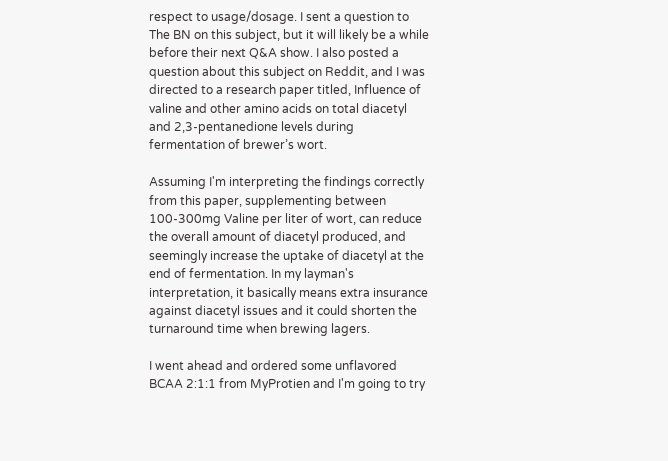respect to usage/dosage. I sent a question to The BN on this subject, but it will likely be a while before their next Q&A show. I also posted a question about this subject on Reddit, and I was directed to a research paper titled, Influence of valine and other amino acids on total diacetyl and 2,3-pentanedione levels during fermentation of brewer’s wort.

Assuming I'm interpreting the findings correctly from this paper, supplementing between 100-300mg Valine per liter of wort, can reduce the overall amount of diacetyl produced, and seemingly increase the uptake of diacetyl at the end of fermentation. In my layman's interpretation, it basically means extra insurance against diacetyl issues and it could shorten the turnaround time when brewing lagers.

I went ahead and ordered some unflavored BCAA 2:1:1 from MyProtien and I'm going to try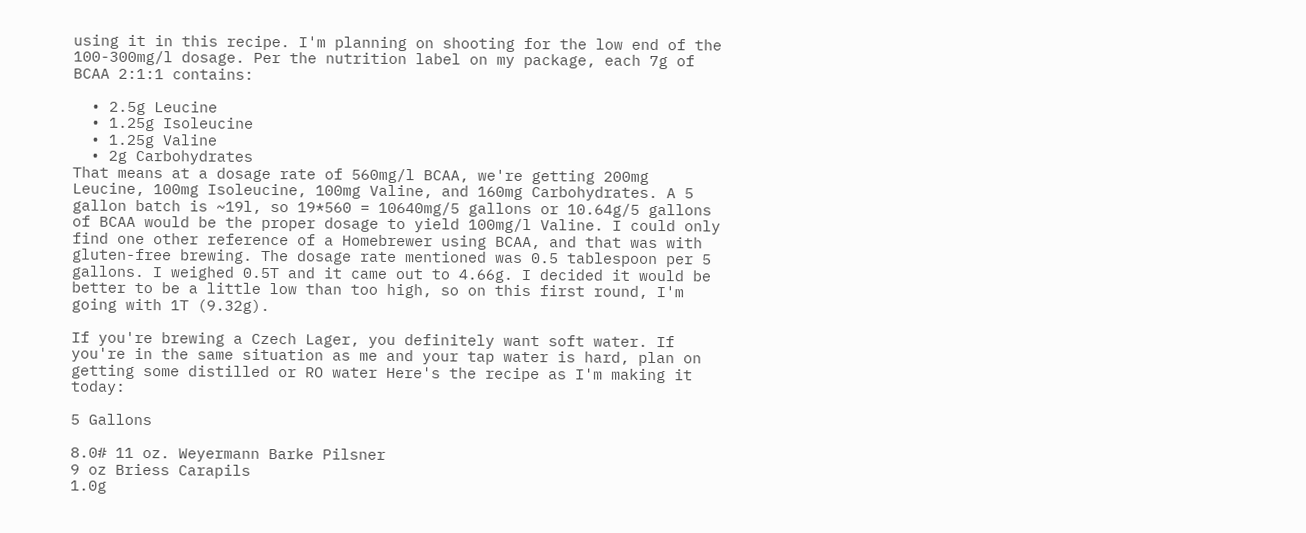using it in this recipe. I'm planning on shooting for the low end of the 100-300mg/l dosage. Per the nutrition label on my package, each 7g of BCAA 2:1:1 contains:

  • 2.5g Leucine
  • 1.25g Isoleucine
  • 1.25g Valine
  • 2g Carbohydrates
That means at a dosage rate of 560mg/l BCAA, we're getting 200mg Leucine, 100mg Isoleucine, 100mg Valine, and 160mg Carbohydrates. A 5 gallon batch is ~19l, so 19*560 = 10640mg/5 gallons or 10.64g/5 gallons of BCAA would be the proper dosage to yield 100mg/l Valine. I could only find one other reference of a Homebrewer using BCAA, and that was with gluten-free brewing. The dosage rate mentioned was 0.5 tablespoon per 5 gallons. I weighed 0.5T and it came out to 4.66g. I decided it would be better to be a little low than too high, so on this first round, I'm going with 1T (9.32g).

If you're brewing a Czech Lager, you definitely want soft water. If you're in the same situation as me and your tap water is hard, plan on getting some distilled or RO water Here's the recipe as I'm making it today:

5 Gallons

8.0# 11 oz. Weyermann Barke Pilsner
9 oz Briess Carapils
1.0g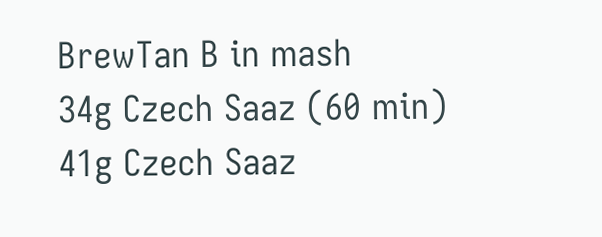BrewTan B in mash
34g Czech Saaz (60 min)
41g Czech Saaz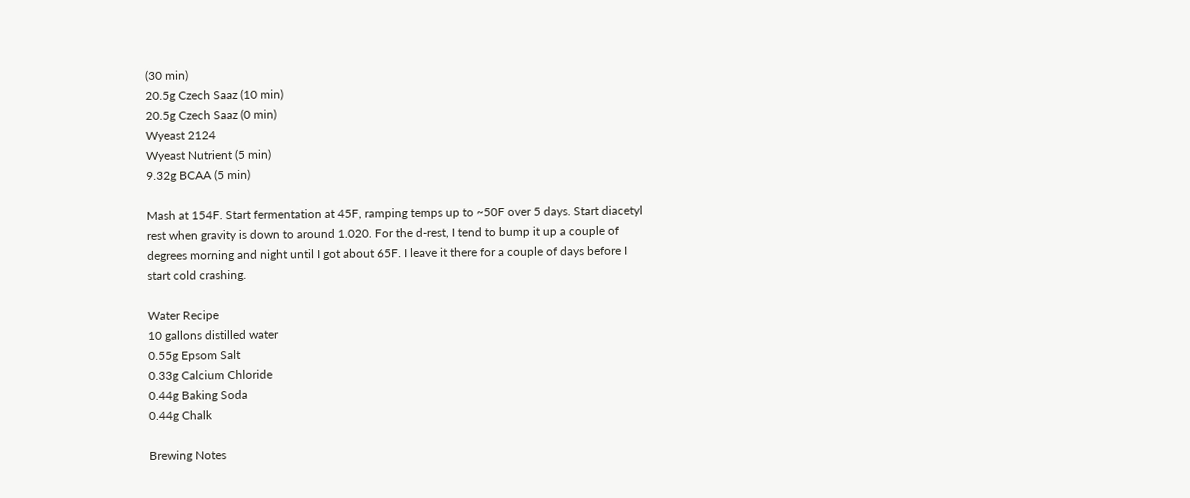(30 min)
20.5g Czech Saaz (10 min)
20.5g Czech Saaz (0 min)
Wyeast 2124
Wyeast Nutrient (5 min)
9.32g BCAA (5 min)

Mash at 154F. Start fermentation at 45F, ramping temps up to ~50F over 5 days. Start diacetyl rest when gravity is down to around 1.020. For the d-rest, I tend to bump it up a couple of degrees morning and night until I got about 65F. I leave it there for a couple of days before I start cold crashing.

Water Recipe
10 gallons distilled water
0.55g Epsom Salt
0.33g Calcium Chloride
0.44g Baking Soda
0.44g Chalk

Brewing Notes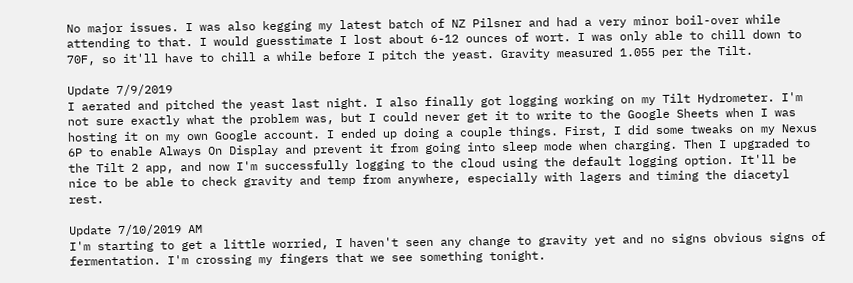No major issues. I was also kegging my latest batch of NZ Pilsner and had a very minor boil-over while attending to that. I would guesstimate I lost about 6-12 ounces of wort. I was only able to chill down to 70F, so it'll have to chill a while before I pitch the yeast. Gravity measured 1.055 per the Tilt.

Update 7/9/2019
I aerated and pitched the yeast last night. I also finally got logging working on my Tilt Hydrometer. I'm not sure exactly what the problem was, but I could never get it to write to the Google Sheets when I was hosting it on my own Google account. I ended up doing a couple things. First, I did some tweaks on my Nexus 6P to enable Always On Display and prevent it from going into sleep mode when charging. Then I upgraded to the Tilt 2 app, and now I'm successfully logging to the cloud using the default logging option. It'll be nice to be able to check gravity and temp from anywhere, especially with lagers and timing the diacetyl rest.

Update 7/10/2019 AM
I'm starting to get a little worried, I haven't seen any change to gravity yet and no signs obvious signs of fermentation. I'm crossing my fingers that we see something tonight.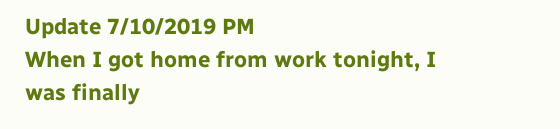Update 7/10/2019 PM
When I got home from work tonight, I was finally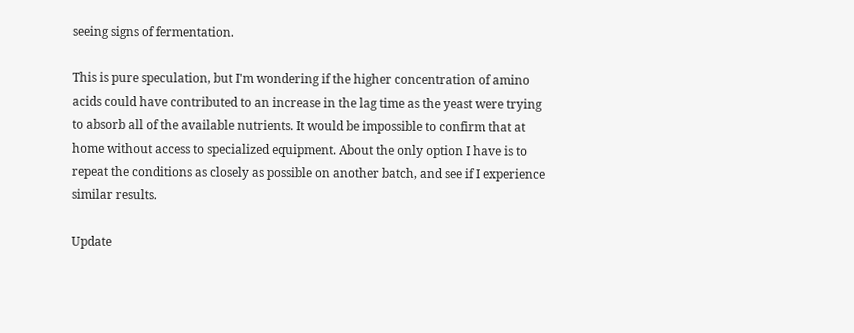seeing signs of fermentation.

This is pure speculation, but I'm wondering if the higher concentration of amino acids could have contributed to an increase in the lag time as the yeast were trying to absorb all of the available nutrients. It would be impossible to confirm that at home without access to specialized equipment. About the only option I have is to repeat the conditions as closely as possible on another batch, and see if I experience similar results.

Update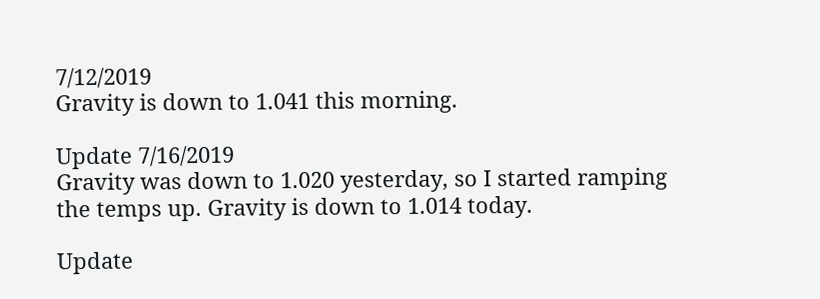7/12/2019
Gravity is down to 1.041 this morning.

Update 7/16/2019
Gravity was down to 1.020 yesterday, so I started ramping the temps up. Gravity is down to 1.014 today.

Update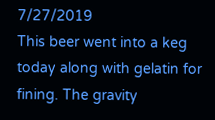7/27/2019
This beer went into a keg today along with gelatin for fining. The gravity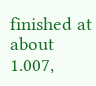finished at about 1.007,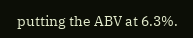putting the ABV at 6.3%.